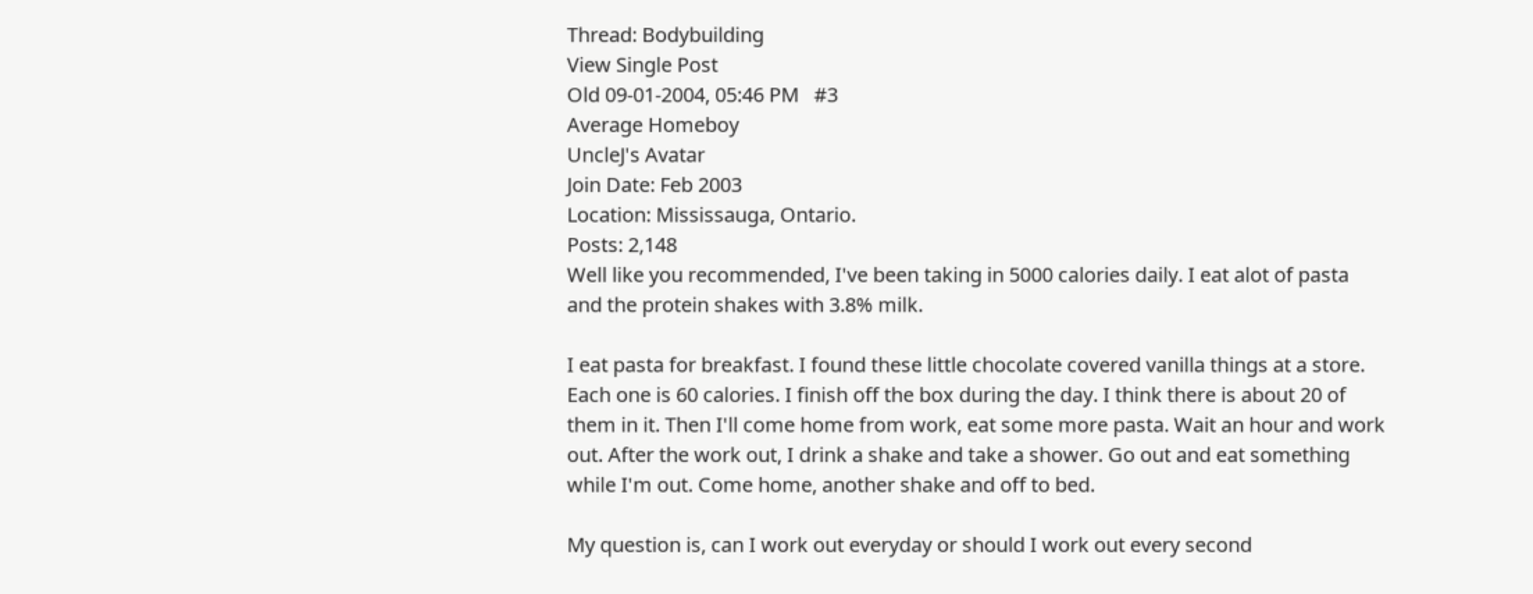Thread: Bodybuilding
View Single Post
Old 09-01-2004, 05:46 PM   #3
Average Homeboy
UncleJ's Avatar
Join Date: Feb 2003
Location: Mississauga, Ontario.
Posts: 2,148
Well like you recommended, I've been taking in 5000 calories daily. I eat alot of pasta and the protein shakes with 3.8% milk.

I eat pasta for breakfast. I found these little chocolate covered vanilla things at a store. Each one is 60 calories. I finish off the box during the day. I think there is about 20 of them in it. Then I'll come home from work, eat some more pasta. Wait an hour and work out. After the work out, I drink a shake and take a shower. Go out and eat something while I'm out. Come home, another shake and off to bed.

My question is, can I work out everyday or should I work out every second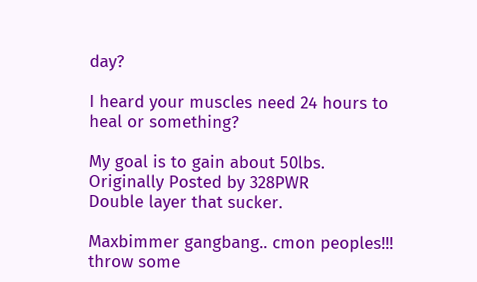day?

I heard your muscles need 24 hours to heal or something?

My goal is to gain about 50lbs.
Originally Posted by 328PWR
Double layer that sucker.

Maxbimmer gangbang.. cmon peoples!!! throw some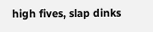high fives, slap dinks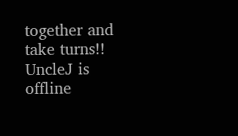together and take turns!!
UncleJ is offline